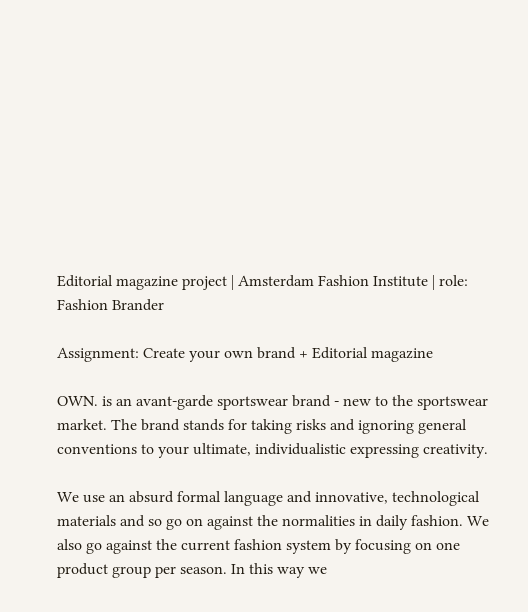Editorial magazine project | Amsterdam Fashion Institute | role: Fashion Brander

Assignment: Create your own brand + Editorial magazine

OWN. is an avant-garde sportswear brand - new to the sportswear market. The brand stands for taking risks and ignoring general conventions to your ultimate, individualistic expressing creativity.

We use an absurd formal language and innovative, technological materials and so go on against the normalities in daily fashion. We also go against the current fashion system by focusing on one product group per season. In this way we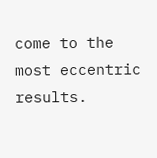come to the most eccentric results.